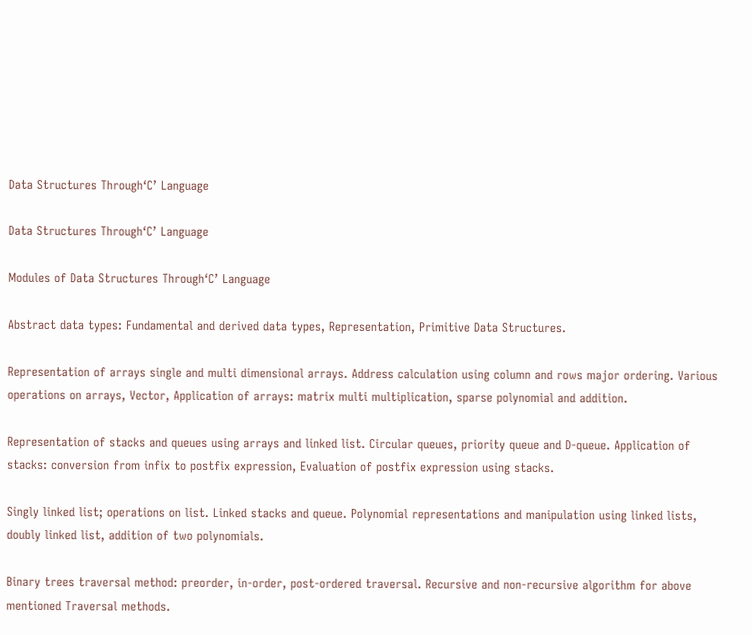Data Structures Through‘C’ Language

Data Structures Through‘C’ Language

Modules of Data Structures Through‘C’ Language

Abstract data types: Fundamental and derived data types, Representation, Primitive Data Structures.

Representation of arrays single and multi dimensional arrays. Address calculation using column and rows major ordering. Various operations on arrays, Vector, Application of arrays: matrix multi multiplication, sparse polynomial and addition.

Representation of stacks and queues using arrays and linked list. Circular queues, priority queue and D-queue. Application of stacks: conversion from infix to postfix expression, Evaluation of postfix expression using stacks.

Singly linked list; operations on list. Linked stacks and queue. Polynomial representations and manipulation using linked lists, doubly linked list, addition of two polynomials.

Binary trees traversal method: preorder, in-order, post-ordered traversal. Recursive and non-recursive algorithm for above mentioned Traversal methods.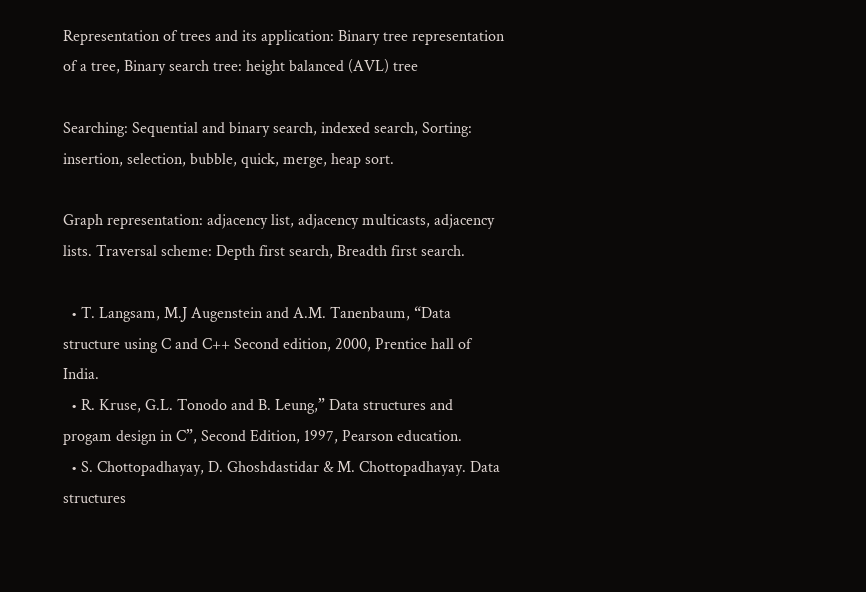Representation of trees and its application: Binary tree representation of a tree, Binary search tree: height balanced (AVL) tree

Searching: Sequential and binary search, indexed search, Sorting: insertion, selection, bubble, quick, merge, heap sort.

Graph representation: adjacency list, adjacency multicasts, adjacency lists. Traversal scheme: Depth first search, Breadth first search.

  • T. Langsam, M.J Augenstein and A.M. Tanenbaum, “Data structure using C and C++ Second edition, 2000, Prentice hall of India.
  • R. Kruse, G.L. Tonodo and B. Leung,” Data structures and progam design in C”, Second Edition, 1997, Pearson education.
  • S. Chottopadhayay, D. Ghoshdastidar & M. Chottopadhayay. Data structures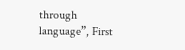through language”, First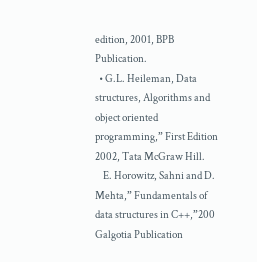edition, 2001, BPB Publication.
  • G.L. Heileman, Data structures, Algorithms and object oriented programming,” First Edition 2002, Tata McGraw Hill.
    E. Horowitz, Sahni and D. Mehta,” Fundamentals of data structures in C++,”200 Galgotia Publication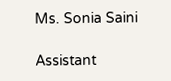Ms. Sonia Saini

Assistant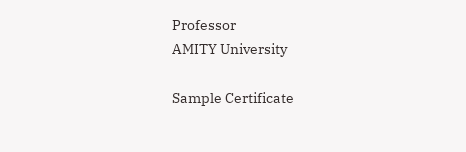Professor
AMITY University

Sample Certificate